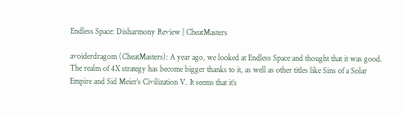Endless Space: Disharmony Review | CheatMasters

avoiderdragom (CheatMasters): A year ago, we looked at Endless Space and thought that it was good. The realm of 4X strategy has become bigger thanks to it, as well as other titles like Sins of a Solar Empire and Sid Meier’s Civilization V. It seems that it’s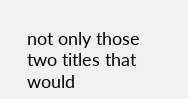not only those two titles that would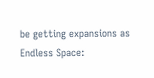be getting expansions as Endless Space: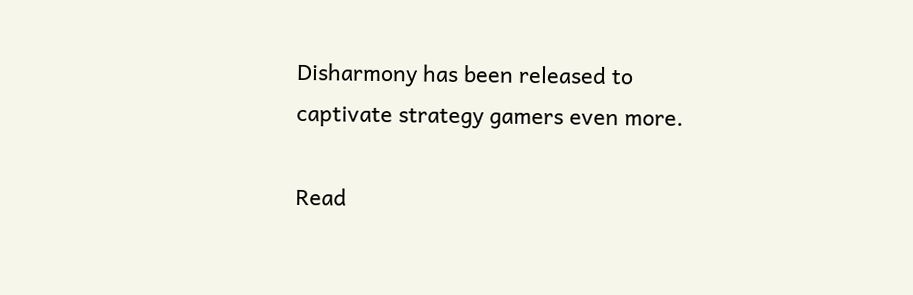Disharmony has been released to captivate strategy gamers even more.

Read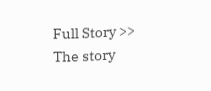Full Story >>
The story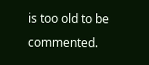is too old to be commented.